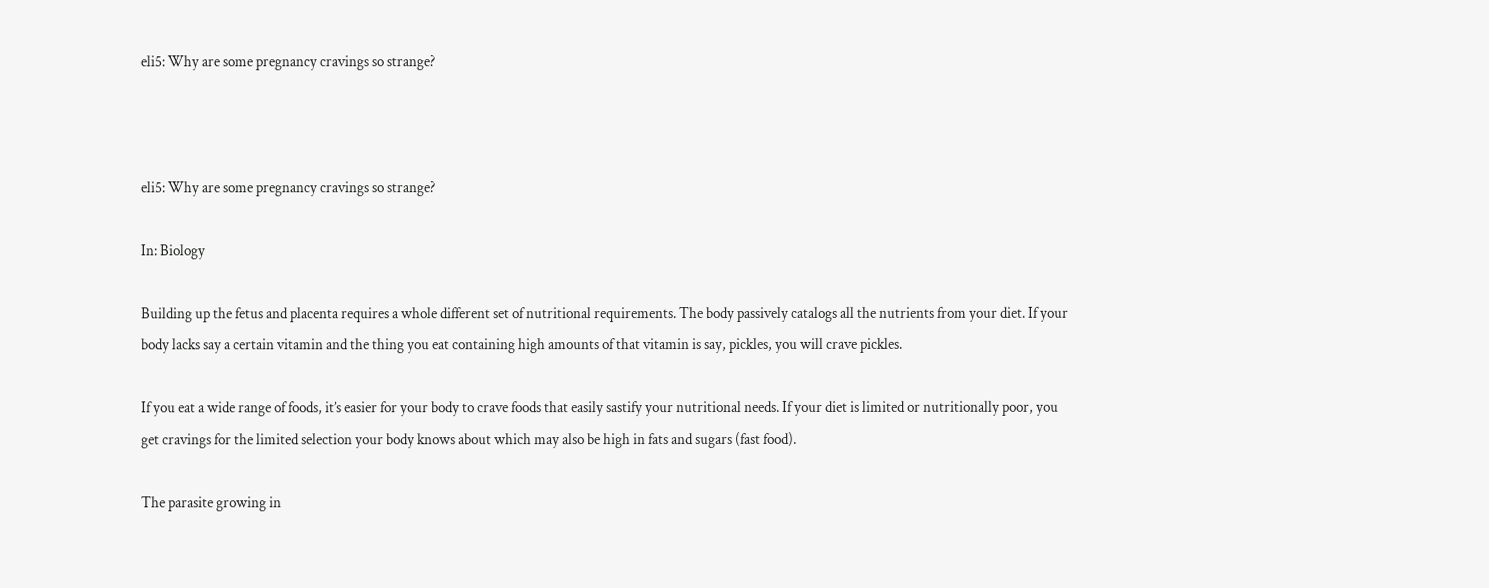eli5: Why are some pregnancy cravings so strange?



eli5: Why are some pregnancy cravings so strange?

In: Biology

Building up the fetus and placenta requires a whole different set of nutritional requirements. The body passively catalogs all the nutrients from your diet. If your body lacks say a certain vitamin and the thing you eat containing high amounts of that vitamin is say, pickles, you will crave pickles.

If you eat a wide range of foods, it’s easier for your body to crave foods that easily sastify your nutritional needs. If your diet is limited or nutritionally poor, you get cravings for the limited selection your body knows about which may also be high in fats and sugars (fast food).

The parasite growing in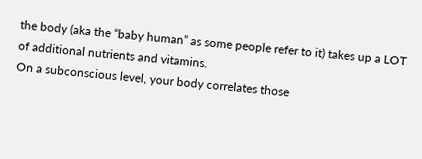the body (aka the “baby human” as some people refer to it) takes up a LOT of additional nutrients and vitamins.
On a subconscious level, your body correlates those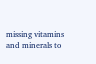missing vitamins and minerals to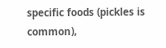specific foods (pickles is common),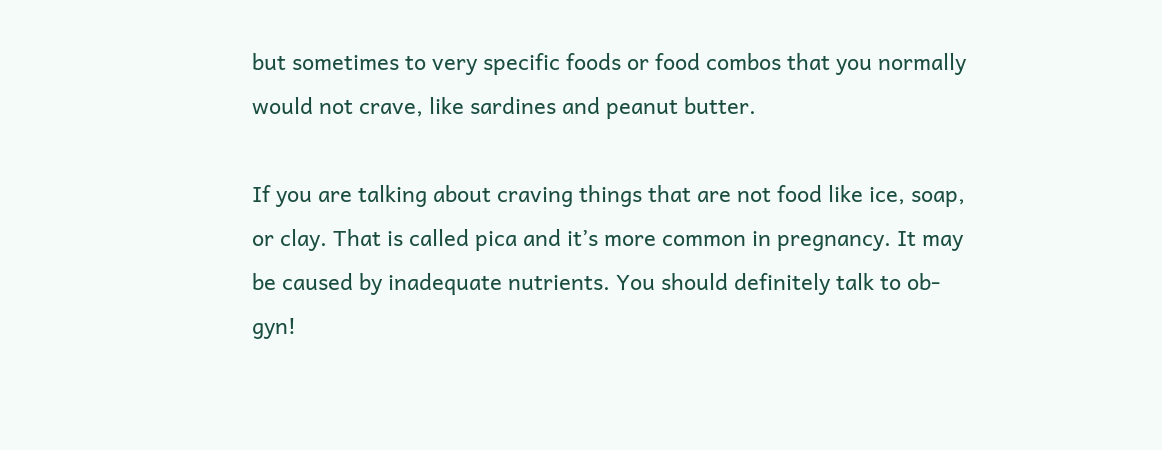but sometimes to very specific foods or food combos that you normally would not crave, like sardines and peanut butter.

If you are talking about craving things that are not food like ice, soap, or clay. That is called pica and it’s more common in pregnancy. It may be caused by inadequate nutrients. You should definitely talk to ob-gyn!